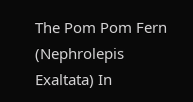The Pom Pom Fern (Nephrolepis Exaltata) In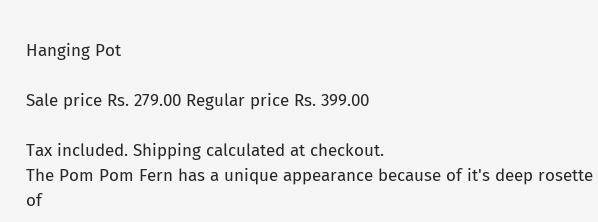Hanging Pot

Sale price Rs. 279.00 Regular price Rs. 399.00

Tax included. Shipping calculated at checkout.
The Pom Pom Fern has a unique appearance because of it's deep rosette of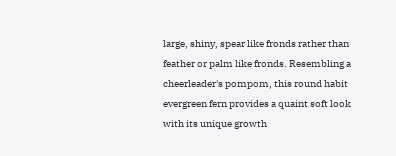large, shiny, spear like fronds rather than feather or palm like fronds. Resembling a cheerleader's pompom, this round habit evergreen fern provides a quaint soft look with its unique growth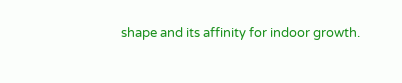shape and its affinity for indoor growth.